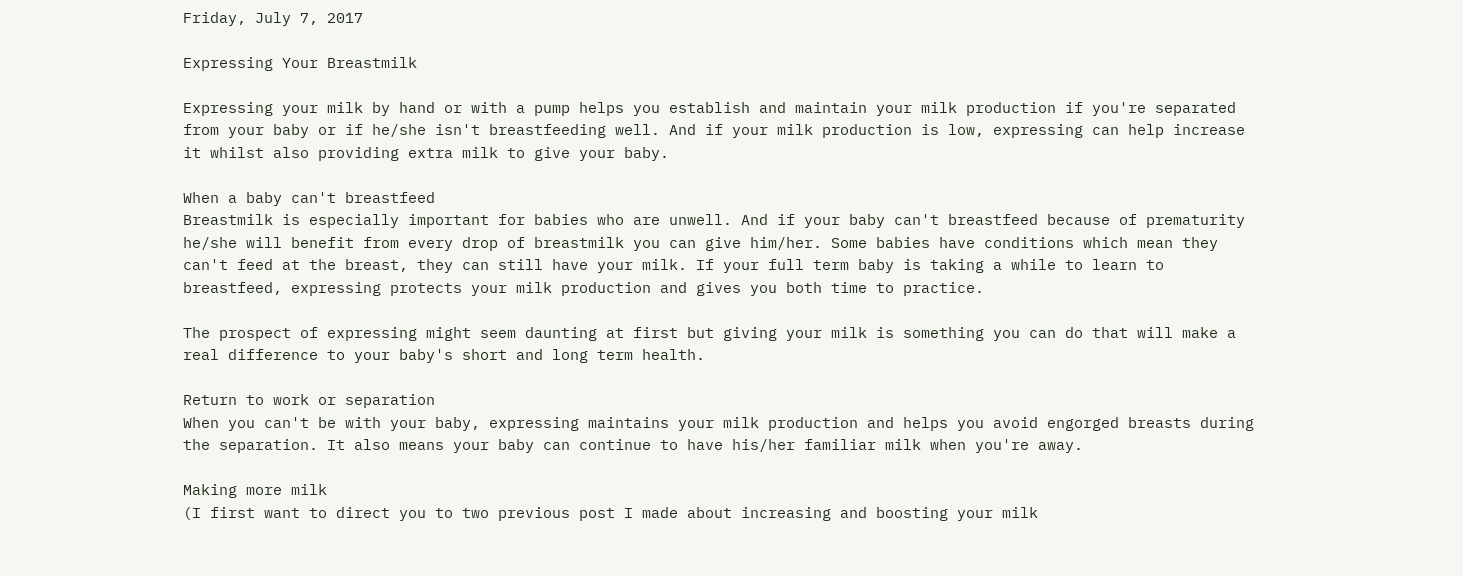Friday, July 7, 2017

Expressing Your Breastmilk

Expressing your milk by hand or with a pump helps you establish and maintain your milk production if you're separated from your baby or if he/she isn't breastfeeding well. And if your milk production is low, expressing can help increase it whilst also providing extra milk to give your baby.

When a baby can't breastfeed
Breastmilk is especially important for babies who are unwell. And if your baby can't breastfeed because of prematurity he/she will benefit from every drop of breastmilk you can give him/her. Some babies have conditions which mean they can't feed at the breast, they can still have your milk. If your full term baby is taking a while to learn to breastfeed, expressing protects your milk production and gives you both time to practice.

The prospect of expressing might seem daunting at first but giving your milk is something you can do that will make a real difference to your baby's short and long term health.

Return to work or separation
When you can't be with your baby, expressing maintains your milk production and helps you avoid engorged breasts during the separation. It also means your baby can continue to have his/her familiar milk when you're away.

Making more milk
(I first want to direct you to two previous post I made about increasing and boosting your milk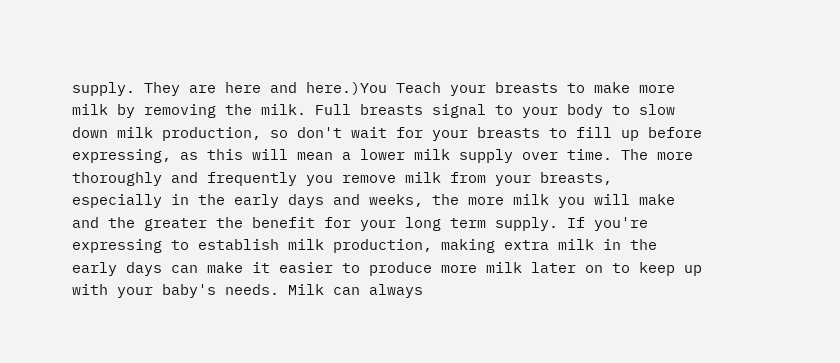supply. They are here and here.)You Teach your breasts to make more milk by removing the milk. Full breasts signal to your body to slow down milk production, so don't wait for your breasts to fill up before expressing, as this will mean a lower milk supply over time. The more thoroughly and frequently you remove milk from your breasts, especially in the early days and weeks, the more milk you will make and the greater the benefit for your long term supply. If you're expressing to establish milk production, making extra milk in the early days can make it easier to produce more milk later on to keep up with your baby's needs. Milk can always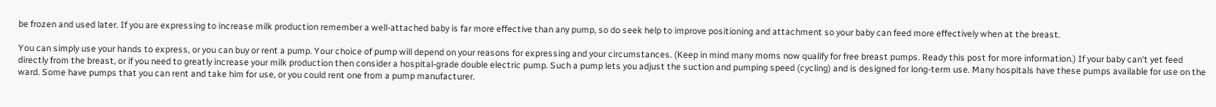be frozen and used later. If you are expressing to increase milk production remember a well-attached baby is far more effective than any pump, so do seek help to improve positioning and attachment so your baby can feed more effectively when at the breast.

You can simply use your hands to express, or you can buy or rent a pump. Your choice of pump will depend on your reasons for expressing and your circumstances. (Keep in mind many moms now qualify for free breast pumps. Ready this post for more information.) If your baby can't yet feed directly from the breast, or if you need to greatly increase your milk production then consider a hospital-grade double electric pump. Such a pump lets you adjust the suction and pumping speed (cycling) and is designed for long-term use. Many hospitals have these pumps available for use on the ward. Some have pumps that you can rent and take him for use, or you could rent one from a pump manufacturer.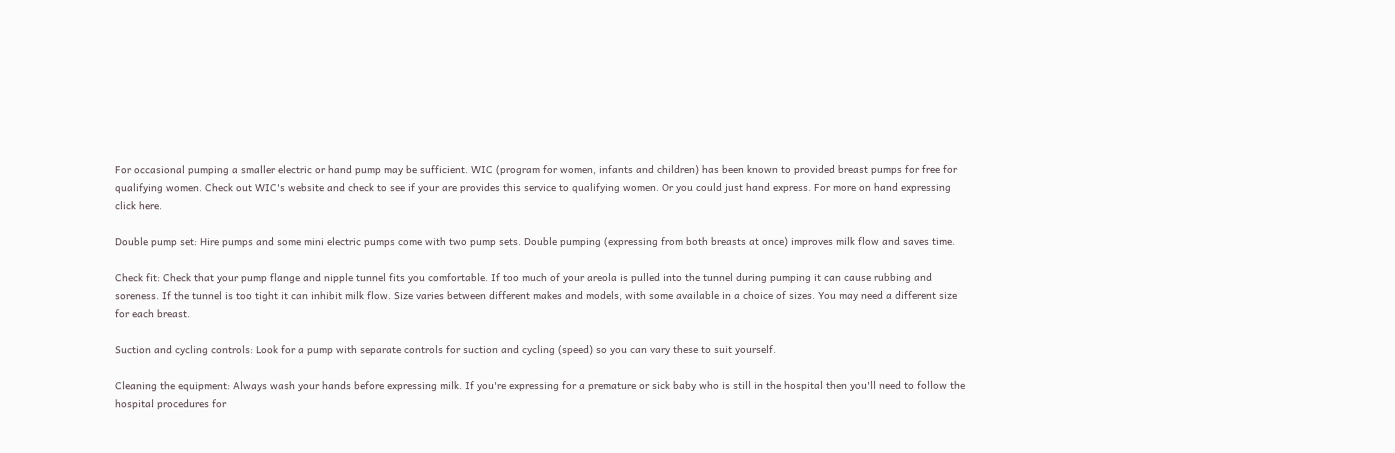For occasional pumping a smaller electric or hand pump may be sufficient. WIC (program for women, infants and children) has been known to provided breast pumps for free for qualifying women. Check out WIC's website and check to see if your are provides this service to qualifying women. Or you could just hand express. For more on hand expressing click here.

Double pump set: Hire pumps and some mini electric pumps come with two pump sets. Double pumping (expressing from both breasts at once) improves milk flow and saves time.

Check fit: Check that your pump flange and nipple tunnel fits you comfortable. If too much of your areola is pulled into the tunnel during pumping it can cause rubbing and soreness. If the tunnel is too tight it can inhibit milk flow. Size varies between different makes and models, with some available in a choice of sizes. You may need a different size for each breast.

Suction and cycling controls: Look for a pump with separate controls for suction and cycling (speed) so you can vary these to suit yourself.

Cleaning the equipment: Always wash your hands before expressing milk. If you're expressing for a premature or sick baby who is still in the hospital then you'll need to follow the hospital procedures for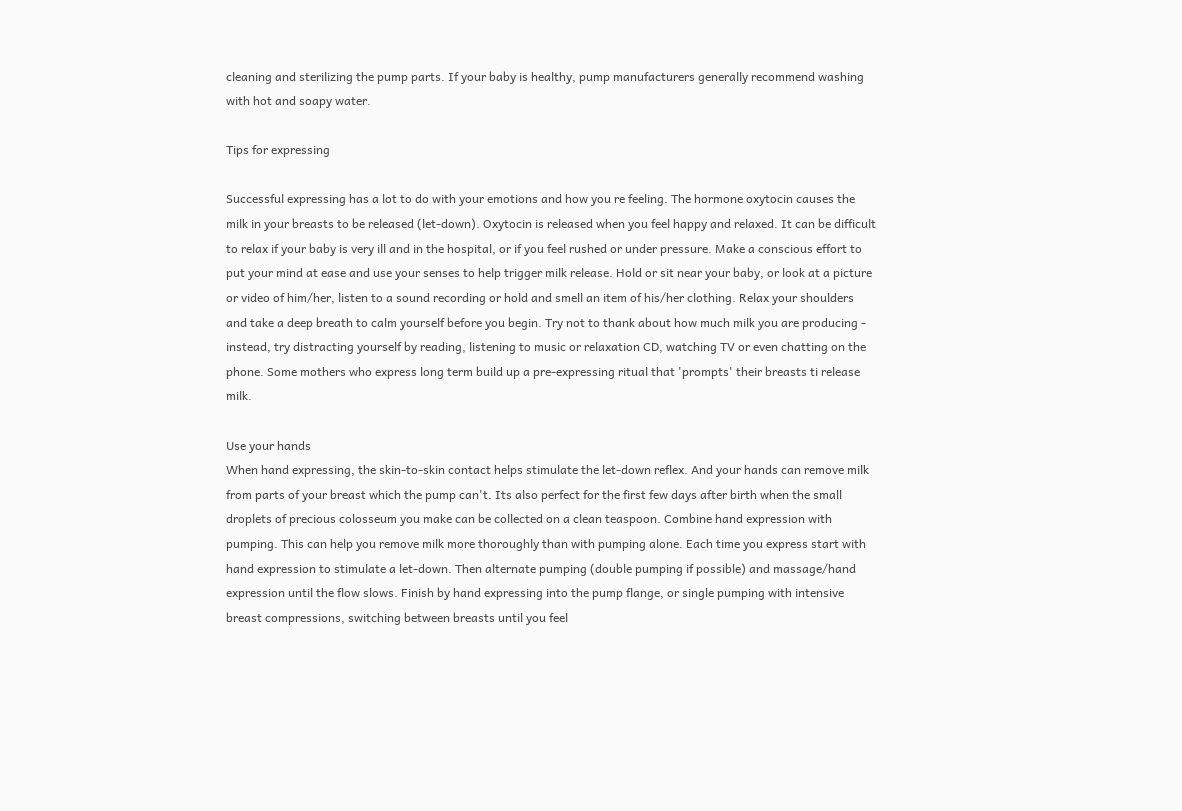cleaning and sterilizing the pump parts. If your baby is healthy, pump manufacturers generally recommend washing with hot and soapy water.

Tips for expressing

Successful expressing has a lot to do with your emotions and how you re feeling. The hormone oxytocin causes the milk in your breasts to be released (let-down). Oxytocin is released when you feel happy and relaxed. It can be difficult to relax if your baby is very ill and in the hospital, or if you feel rushed or under pressure. Make a conscious effort to put your mind at ease and use your senses to help trigger milk release. Hold or sit near your baby, or look at a picture or video of him/her, listen to a sound recording or hold and smell an item of his/her clothing. Relax your shoulders and take a deep breath to calm yourself before you begin. Try not to thank about how much milk you are producing - instead, try distracting yourself by reading, listening to music or relaxation CD, watching TV or even chatting on the phone. Some mothers who express long term build up a pre-expressing ritual that 'prompts' their breasts ti release milk.

Use your hands
When hand expressing, the skin-to-skin contact helps stimulate the let-down reflex. And your hands can remove milk from parts of your breast which the pump can't. Its also perfect for the first few days after birth when the small droplets of precious colosseum you make can be collected on a clean teaspoon. Combine hand expression with pumping. This can help you remove milk more thoroughly than with pumping alone. Each time you express start with hand expression to stimulate a let-down. Then alternate pumping (double pumping if possible) and massage/hand expression until the flow slows. Finish by hand expressing into the pump flange, or single pumping with intensive breast compressions, switching between breasts until you feel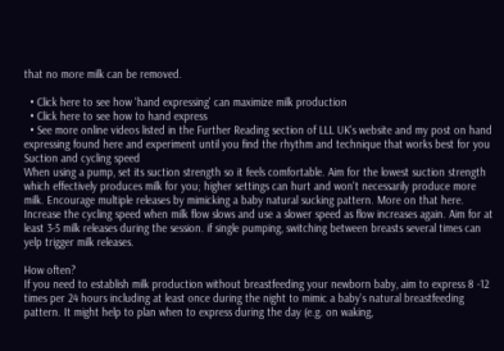that no more milk can be removed.

  • Click here to see how 'hand expressing' can maximize milk production
  • Click here to see how to hand express
  • See more online videos listed in the Further Reading section of LLL UK's website and my post on hand expressing found here and experiment until you find the rhythm and technique that works best for you
Suction and cycling speed
When using a pump, set its suction strength so it feels comfortable. Aim for the lowest suction strength which effectively produces milk for you; higher settings can hurt and won't necessarily produce more milk. Encourage multiple releases by mimicking a baby natural sucking pattern. More on that here. Increase the cycling speed when milk flow slows and use a slower speed as flow increases again. Aim for at least 3-5 milk releases during the session. if single pumping, switching between breasts several times can yelp trigger milk releases.

How often?
If you need to establish milk production without breastfeeding your newborn baby, aim to express 8 -12 times per 24 hours including at least once during the night to mimic a baby's natural breastfeeding pattern. It might help to plan when to express during the day (e.g. on waking,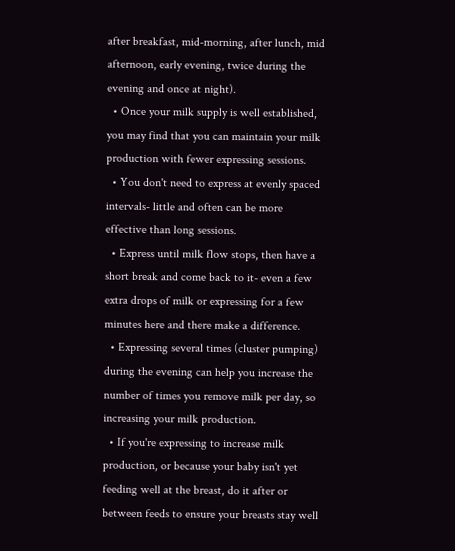after breakfast, mid-morning, after lunch, mid afternoon, early evening, twice during the evening and once at night).
  • Once your milk supply is well established, you may find that you can maintain your milk production with fewer expressing sessions.
  • You don't need to express at evenly spaced intervals- little and often can be more effective than long sessions.
  • Express until milk flow stops, then have a short break and come back to it- even a few extra drops of milk or expressing for a few minutes here and there make a difference.
  • Expressing several times (cluster pumping) during the evening can help you increase the number of times you remove milk per day, so increasing your milk production.
  • If you're expressing to increase milk production, or because your baby isn't yet feeding well at the breast, do it after or between feeds to ensure your breasts stay well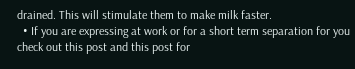drained. This will stimulate them to make milk faster.
  • If you are expressing at work or for a short term separation for you check out this post and this post for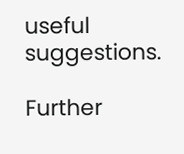useful suggestions.

Further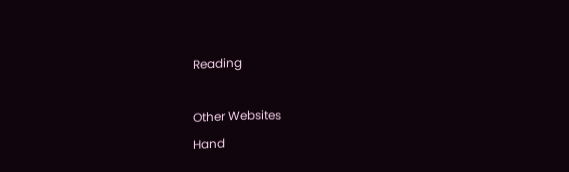Reading

Other Websites
Hand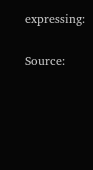expressing:

Source: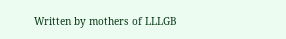Written by mothers of LLLGB